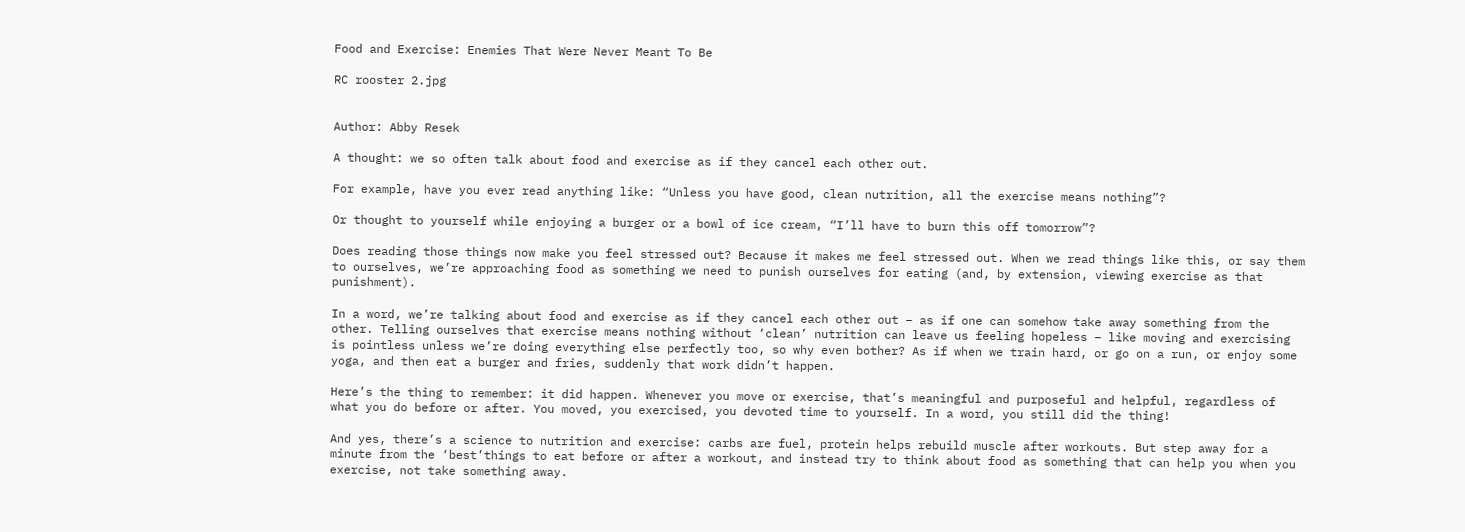Food and Exercise: Enemies That Were Never Meant To Be

RC rooster 2.jpg


Author: Abby Resek

A thought: we so often talk about food and exercise as if they cancel each other out.

For example, have you ever read anything like: “Unless you have good, clean nutrition, all the exercise means nothing”?

Or thought to yourself while enjoying a burger or a bowl of ice cream, “I’ll have to burn this off tomorrow”?

Does reading those things now make you feel stressed out? Because it makes me feel stressed out. When we read things like this, or say them to ourselves, we’re approaching food as something we need to punish ourselves for eating (and, by extension, viewing exercise as that punishment).

In a word, we’re talking about food and exercise as if they cancel each other out – as if one can somehow take away something from the other. Telling ourselves that exercise means nothing without ‘clean’ nutrition can leave us feeling hopeless – like moving and exercising is pointless unless we’re doing everything else perfectly too, so why even bother? As if when we train hard, or go on a run, or enjoy some yoga, and then eat a burger and fries, suddenly that work didn’t happen.

Here’s the thing to remember: it did happen. Whenever you move or exercise, that’s meaningful and purposeful and helpful, regardless of what you do before or after. You moved, you exercised, you devoted time to yourself. In a word, you still did the thing!

And yes, there’s a science to nutrition and exercise: carbs are fuel, protein helps rebuild muscle after workouts. But step away for a minute from the ‘best’things to eat before or after a workout, and instead try to think about food as something that can help you when you exercise, not take something away.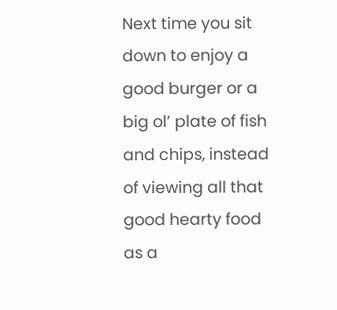Next time you sit down to enjoy a good burger or a big ol’ plate of fish and chips, instead of viewing all that good hearty food as a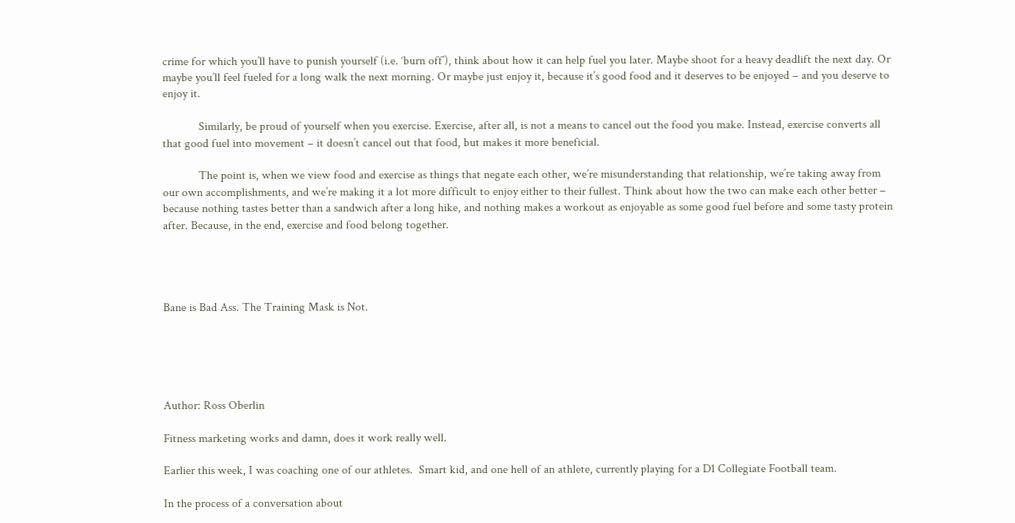crime for which you’ll have to punish yourself (i.e. ‘burn off’), think about how it can help fuel you later. Maybe shoot for a heavy deadlift the next day. Or maybe you’ll feel fueled for a long walk the next morning. Or maybe just enjoy it, because it’s good food and it deserves to be enjoyed – and you deserve to enjoy it.

            Similarly, be proud of yourself when you exercise. Exercise, after all, is not a means to cancel out the food you make. Instead, exercise converts all that good fuel into movement – it doesn’t cancel out that food, but makes it more beneficial.

            The point is, when we view food and exercise as things that negate each other, we’re misunderstanding that relationship, we’re taking away from our own accomplishments, and we’re making it a lot more difficult to enjoy either to their fullest. Think about how the two can make each other better – because nothing tastes better than a sandwich after a long hike, and nothing makes a workout as enjoyable as some good fuel before and some tasty protein after. Because, in the end, exercise and food belong together.




Bane is Bad Ass. The Training Mask is Not.





Author: Ross Oberlin

Fitness marketing works and damn, does it work really well.

Earlier this week, I was coaching one of our athletes.  Smart kid, and one hell of an athlete, currently playing for a D1 Collegiate Football team.

In the process of a conversation about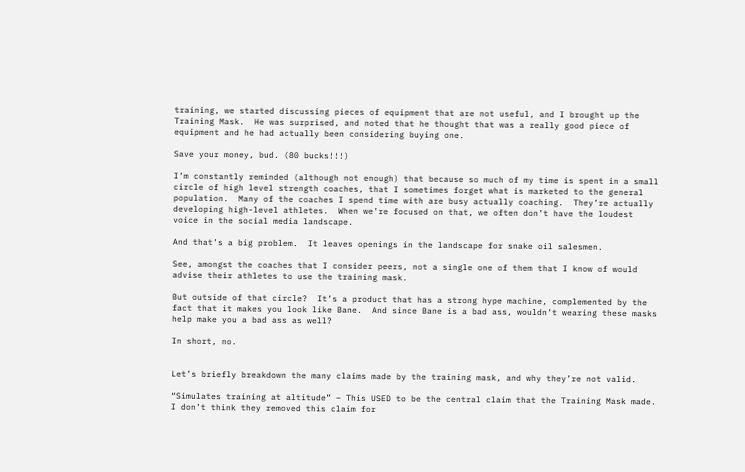training, we started discussing pieces of equipment that are not useful, and I brought up the Training Mask.  He was surprised, and noted that he thought that was a really good piece of equipment and he had actually been considering buying one.

Save your money, bud. (80 bucks!!!)

I’m constantly reminded (although not enough) that because so much of my time is spent in a small circle of high level strength coaches, that I sometimes forget what is marketed to the general population.  Many of the coaches I spend time with are busy actually coaching.  They’re actually developing high-level athletes.  When we’re focused on that, we often don’t have the loudest voice in the social media landscape.

And that’s a big problem.  It leaves openings in the landscape for snake oil salesmen.

See, amongst the coaches that I consider peers, not a single one of them that I know of would advise their athletes to use the training mask.

But outside of that circle?  It’s a product that has a strong hype machine, complemented by the fact that it makes you look like Bane.  And since Bane is a bad ass, wouldn’t wearing these masks help make you a bad ass as well?

In short, no.


Let’s briefly breakdown the many claims made by the training mask, and why they’re not valid.

“Simulates training at altitude” – This USED to be the central claim that the Training Mask made. I don’t think they removed this claim for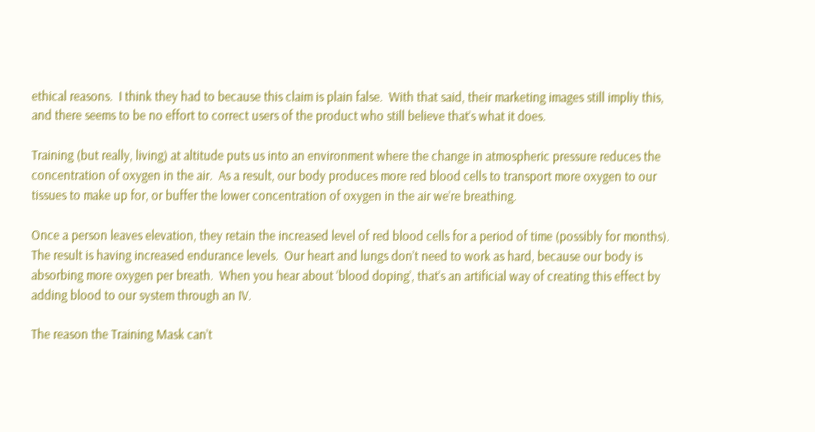ethical reasons.  I think they had to because this claim is plain false.  With that said, their marketing images still impliy this, and there seems to be no effort to correct users of the product who still believe that’s what it does.

Training (but really, living) at altitude puts us into an environment where the change in atmospheric pressure reduces the concentration of oxygen in the air.  As a result, our body produces more red blood cells to transport more oxygen to our tissues to make up for, or buffer the lower concentration of oxygen in the air we’re breathing.

Once a person leaves elevation, they retain the increased level of red blood cells for a period of time (possibly for months).  The result is having increased endurance levels.  Our heart and lungs don’t need to work as hard, because our body is absorbing more oxygen per breath.  When you hear about ‘blood doping’, that’s an artificial way of creating this effect by adding blood to our system through an IV.

The reason the Training Mask can’t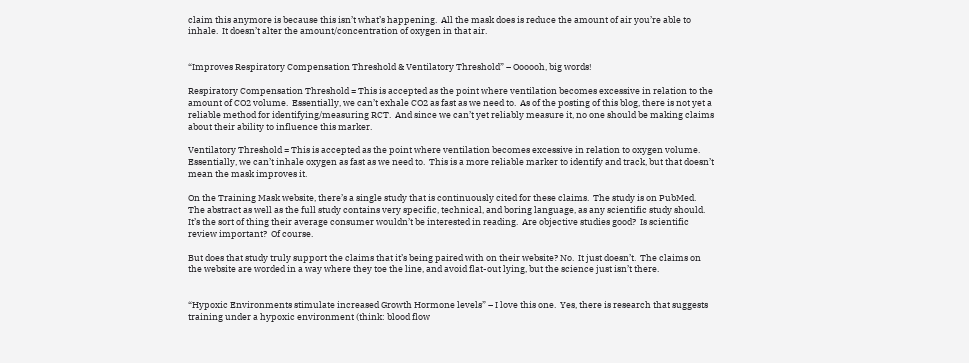claim this anymore is because this isn’t what’s happening.  All the mask does is reduce the amount of air you’re able to inhale.  It doesn’t alter the amount/concentration of oxygen in that air.


“Improves Respiratory Compensation Threshold & Ventilatory Threshold” – Oooooh, big words!

Respiratory Compensation Threshold = This is accepted as the point where ventilation becomes excessive in relation to the amount of CO2 volume.  Essentially, we can’t exhale CO2 as fast as we need to.  As of the posting of this blog, there is not yet a reliable method for identifying/measuring RCT.  And since we can’t yet reliably measure it, no one should be making claims about their ability to influence this marker.

Ventilatory Threshold = This is accepted as the point where ventilation becomes excessive in relation to oxygen volume.  Essentially, we can’t inhale oxygen as fast as we need to.  This is a more reliable marker to identify and track, but that doesn’t mean the mask improves it.

On the Training Mask website, there’s a single study that is continuously cited for these claims.  The study is on PubMed.  The abstract as well as the full study contains very specific, technical, and boring language, as any scientific study should.  It’s the sort of thing their average consumer wouldn’t be interested in reading.  Are objective studies good?  Is scientific review important?  Of course.

But does that study truly support the claims that it’s being paired with on their website? No.  It just doesn’t.  The claims on the website are worded in a way where they toe the line, and avoid flat-out lying, but the science just isn’t there.


“Hypoxic Environments stimulate increased Growth Hormone levels” – I love this one.  Yes, there is research that suggests training under a hypoxic environment (think: blood flow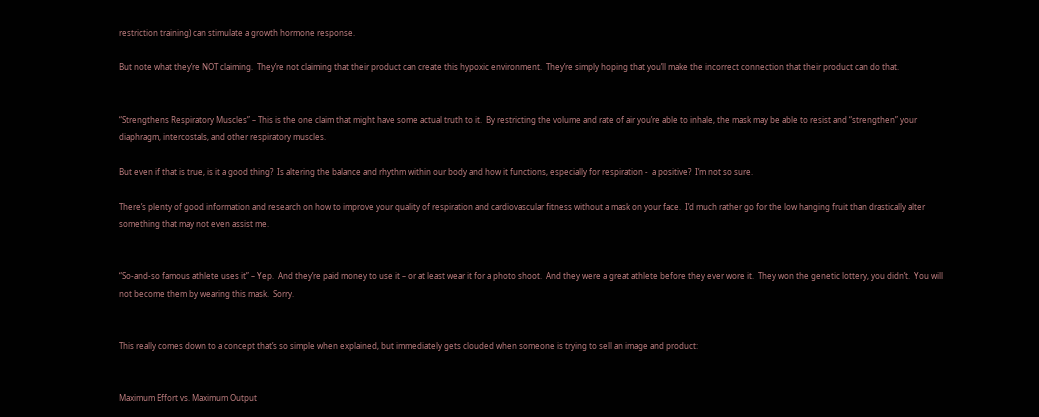restriction training) can stimulate a growth hormone response.

But note what they’re NOT claiming.  They’re not claiming that their product can create this hypoxic environment.  They’re simply hoping that you’ll make the incorrect connection that their product can do that.


“Strengthens Respiratory Muscles” – This is the one claim that might have some actual truth to it.  By restricting the volume and rate of air you’re able to inhale, the mask may be able to resist and “strengthen” your diaphragm, intercostals, and other respiratory muscles.

But even if that is true, is it a good thing?  Is altering the balance and rhythm within our body and how it functions, especially for respiration -  a positive?  I’m not so sure.

There’s plenty of good information and research on how to improve your quality of respiration and cardiovascular fitness without a mask on your face.  I’d much rather go for the low hanging fruit than drastically alter something that may not even assist me.


“So-and-so famous athlete uses it” – Yep.  And they’re paid money to use it – or at least wear it for a photo shoot.  And they were a great athlete before they ever wore it.  They won the genetic lottery, you didn’t.  You will not become them by wearing this mask.  Sorry.


This really comes down to a concept that’s so simple when explained, but immediately gets clouded when someone is trying to sell an image and product:


Maximum Effort vs. Maximum Output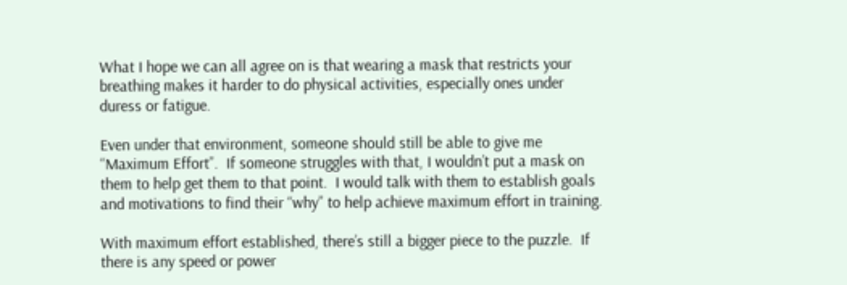What I hope we can all agree on is that wearing a mask that restricts your breathing makes it harder to do physical activities, especially ones under duress or fatigue.

Even under that environment, someone should still be able to give me “Maximum Effort”.  If someone struggles with that, I wouldn’t put a mask on them to help get them to that point.  I would talk with them to establish goals and motivations to find their “why” to help achieve maximum effort in training.

With maximum effort established, there’s still a bigger piece to the puzzle.  If there is any speed or power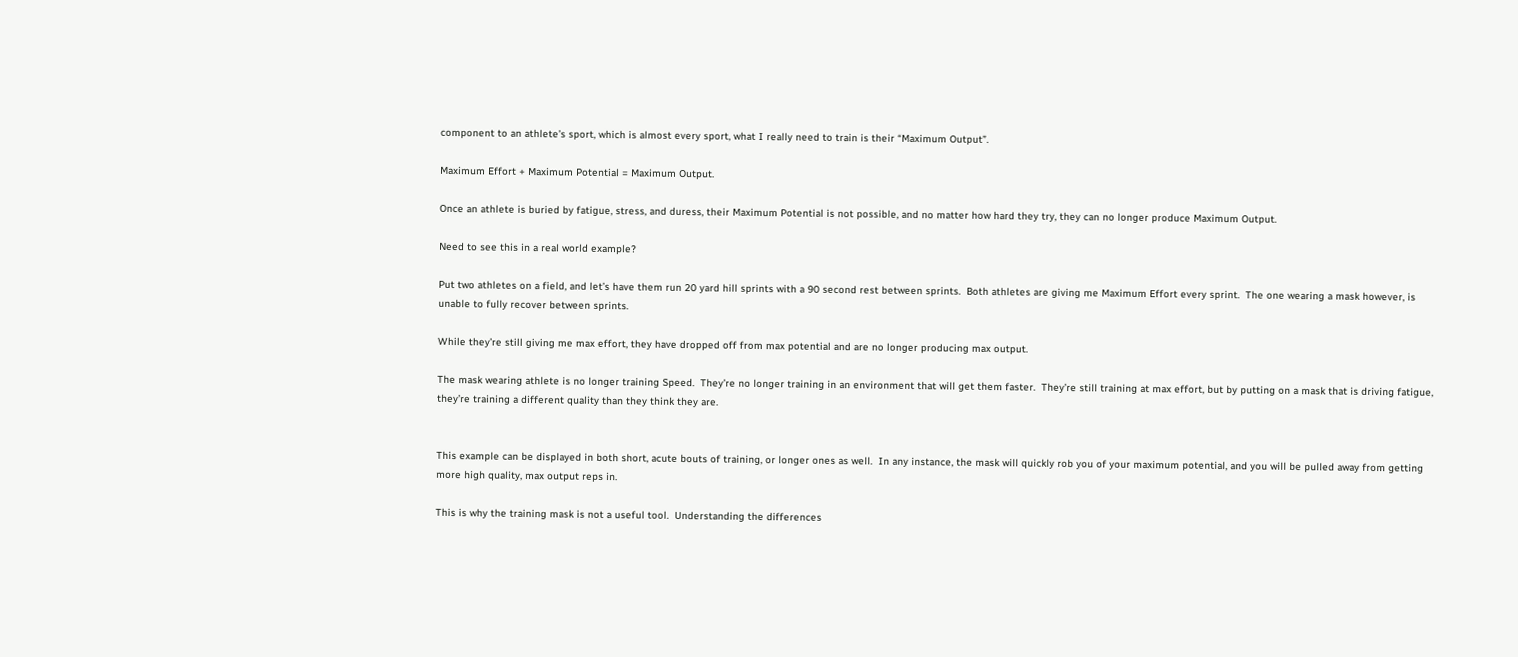component to an athlete’s sport, which is almost every sport, what I really need to train is their “Maximum Output”.

Maximum Effort + Maximum Potential = Maximum Output.

Once an athlete is buried by fatigue, stress, and duress, their Maximum Potential is not possible, and no matter how hard they try, they can no longer produce Maximum Output.

Need to see this in a real world example?

Put two athletes on a field, and let’s have them run 20 yard hill sprints with a 90 second rest between sprints.  Both athletes are giving me Maximum Effort every sprint.  The one wearing a mask however, is unable to fully recover between sprints.

While they’re still giving me max effort, they have dropped off from max potential and are no longer producing max output.

The mask wearing athlete is no longer training Speed.  They’re no longer training in an environment that will get them faster.  They’re still training at max effort, but by putting on a mask that is driving fatigue, they’re training a different quality than they think they are.


This example can be displayed in both short, acute bouts of training, or longer ones as well.  In any instance, the mask will quickly rob you of your maximum potential, and you will be pulled away from getting more high quality, max output reps in.

This is why the training mask is not a useful tool.  Understanding the differences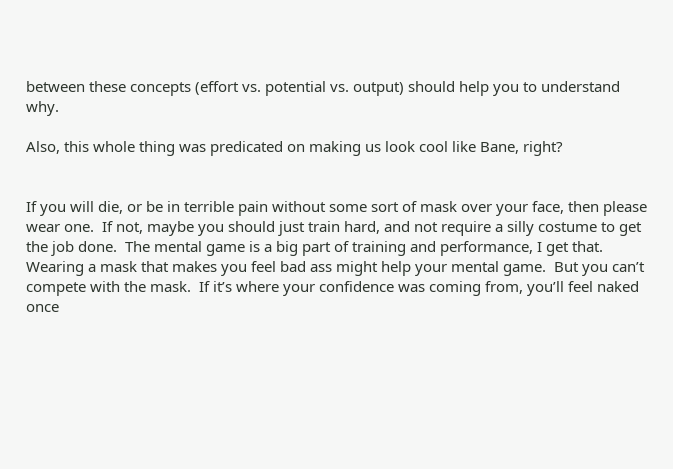between these concepts (effort vs. potential vs. output) should help you to understand why.

Also, this whole thing was predicated on making us look cool like Bane, right?


If you will die, or be in terrible pain without some sort of mask over your face, then please wear one.  If not, maybe you should just train hard, and not require a silly costume to get the job done.  The mental game is a big part of training and performance, I get that.  Wearing a mask that makes you feel bad ass might help your mental game.  But you can’t compete with the mask.  If it’s where your confidence was coming from, you’ll feel naked once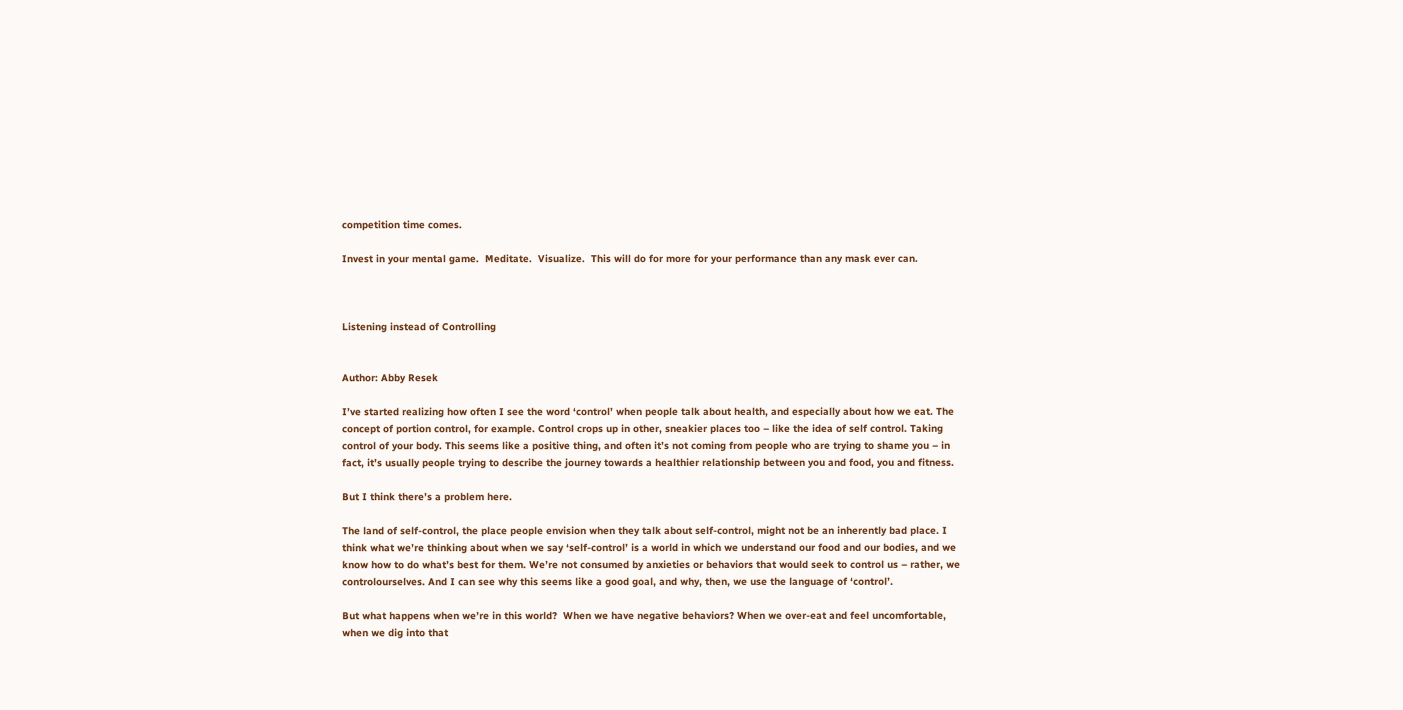competition time comes.

Invest in your mental game.  Meditate.  Visualize.  This will do for more for your performance than any mask ever can.



Listening instead of Controlling


Author: Abby Resek

I’ve started realizing how often I see the word ‘control’ when people talk about health, and especially about how we eat. The concept of portion control, for example. Control crops up in other, sneakier places too – like the idea of self control. Taking control of your body. This seems like a positive thing, and often it’s not coming from people who are trying to shame you – in fact, it’s usually people trying to describe the journey towards a healthier relationship between you and food, you and fitness.

But I think there’s a problem here.

The land of self-control, the place people envision when they talk about self-control, might not be an inherently bad place. I think what we’re thinking about when we say ‘self-control’ is a world in which we understand our food and our bodies, and we know how to do what’s best for them. We’re not consumed by anxieties or behaviors that would seek to control us – rather, we controlourselves. And I can see why this seems like a good goal, and why, then, we use the language of ‘control’.

But what happens when we’re in this world?  When we have negative behaviors? When we over-eat and feel uncomfortable, when we dig into that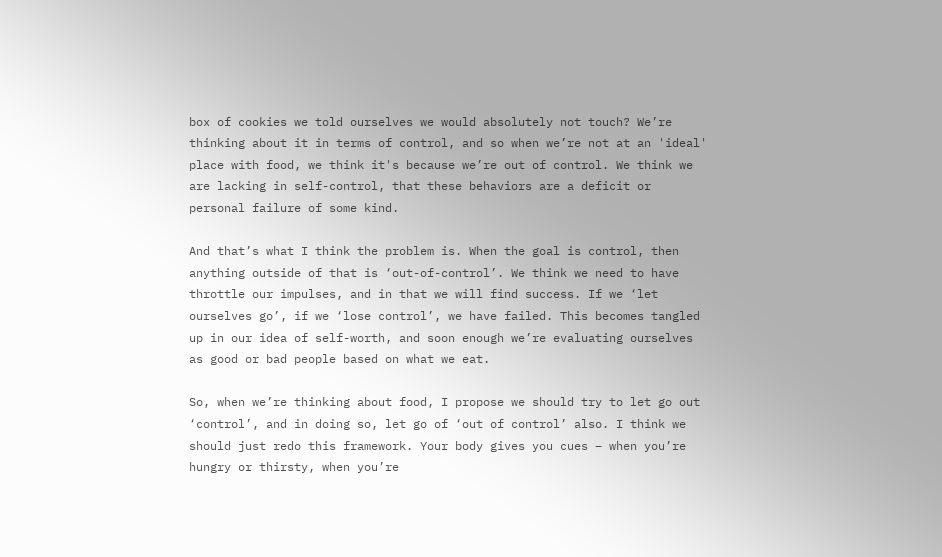box of cookies we told ourselves we would absolutely not touch? We’re thinking about it in terms of control, and so when we’re not at an 'ideal' place with food, we think it's because we’re out of control. We think we are lacking in self-control, that these behaviors are a deficit or personal failure of some kind.

And that’s what I think the problem is. When the goal is control, then anything outside of that is ‘out-of-control’. We think we need to have throttle our impulses, and in that we will find success. If we ‘let ourselves go’, if we ‘lose control’, we have failed. This becomes tangled up in our idea of self-worth, and soon enough we’re evaluating ourselves as good or bad people based on what we eat.

So, when we’re thinking about food, I propose we should try to let go out ‘control’, and in doing so, let go of ‘out of control’ also. I think we should just redo this framework. Your body gives you cues – when you’re hungry or thirsty, when you’re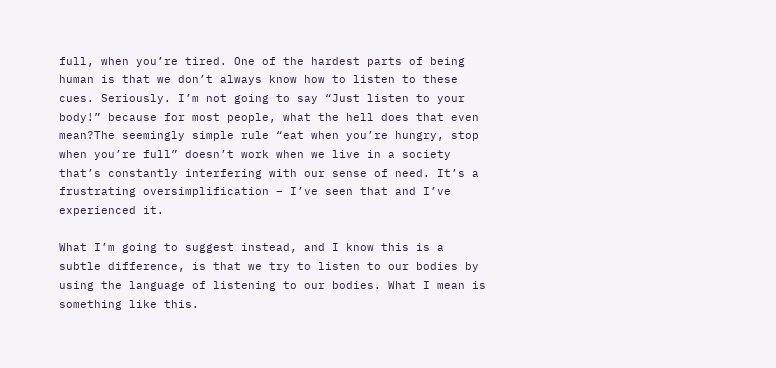full, when you’re tired. One of the hardest parts of being human is that we don’t always know how to listen to these cues. Seriously. I’m not going to say “Just listen to your body!” because for most people, what the hell does that even mean?The seemingly simple rule “eat when you’re hungry, stop when you’re full” doesn’t work when we live in a society that’s constantly interfering with our sense of need. It’s a frustrating oversimplification – I’ve seen that and I’ve experienced it.

What I’m going to suggest instead, and I know this is a subtle difference, is that we try to listen to our bodies by using the language of listening to our bodies. What I mean is something like this.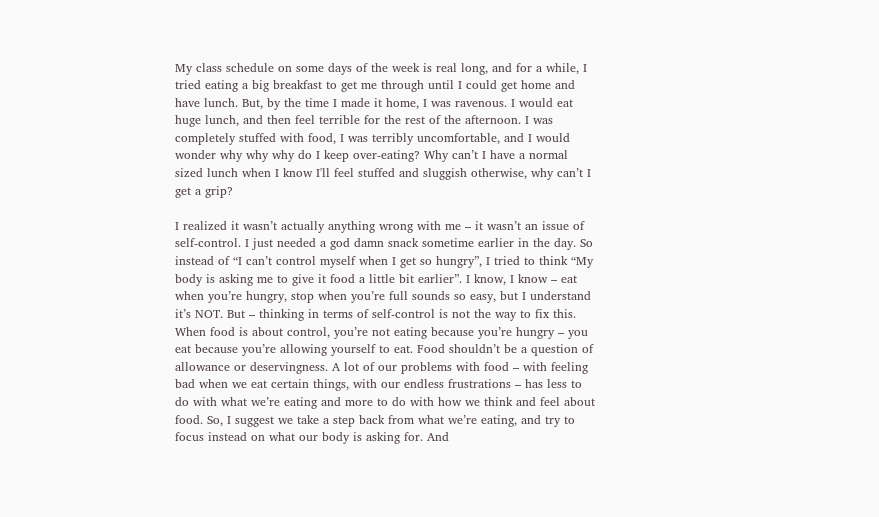My class schedule on some days of the week is real long, and for a while, I tried eating a big breakfast to get me through until I could get home and have lunch. But, by the time I made it home, I was ravenous. I would eat huge lunch, and then feel terrible for the rest of the afternoon. I was completely stuffed with food, I was terribly uncomfortable, and I would wonder why why why do I keep over-eating? Why can’t I have a normal sized lunch when I know I'll feel stuffed and sluggish otherwise, why can’t I get a grip?

I realized it wasn’t actually anything wrong with me – it wasn’t an issue of self-control. I just needed a god damn snack sometime earlier in the day. So instead of “I can’t control myself when I get so hungry”, I tried to think “My body is asking me to give it food a little bit earlier”. I know, I know – eat when you’re hungry, stop when you’re full sounds so easy, but I understand it’s NOT. But – thinking in terms of self-control is not the way to fix this. When food is about control, you’re not eating because you’re hungry – you eat because you’re allowing yourself to eat. Food shouldn’t be a question of allowance or deservingness. A lot of our problems with food – with feeling bad when we eat certain things, with our endless frustrations – has less to do with what we’re eating and more to do with how we think and feel about food. So, I suggest we take a step back from what we’re eating, and try to focus instead on what our body is asking for. And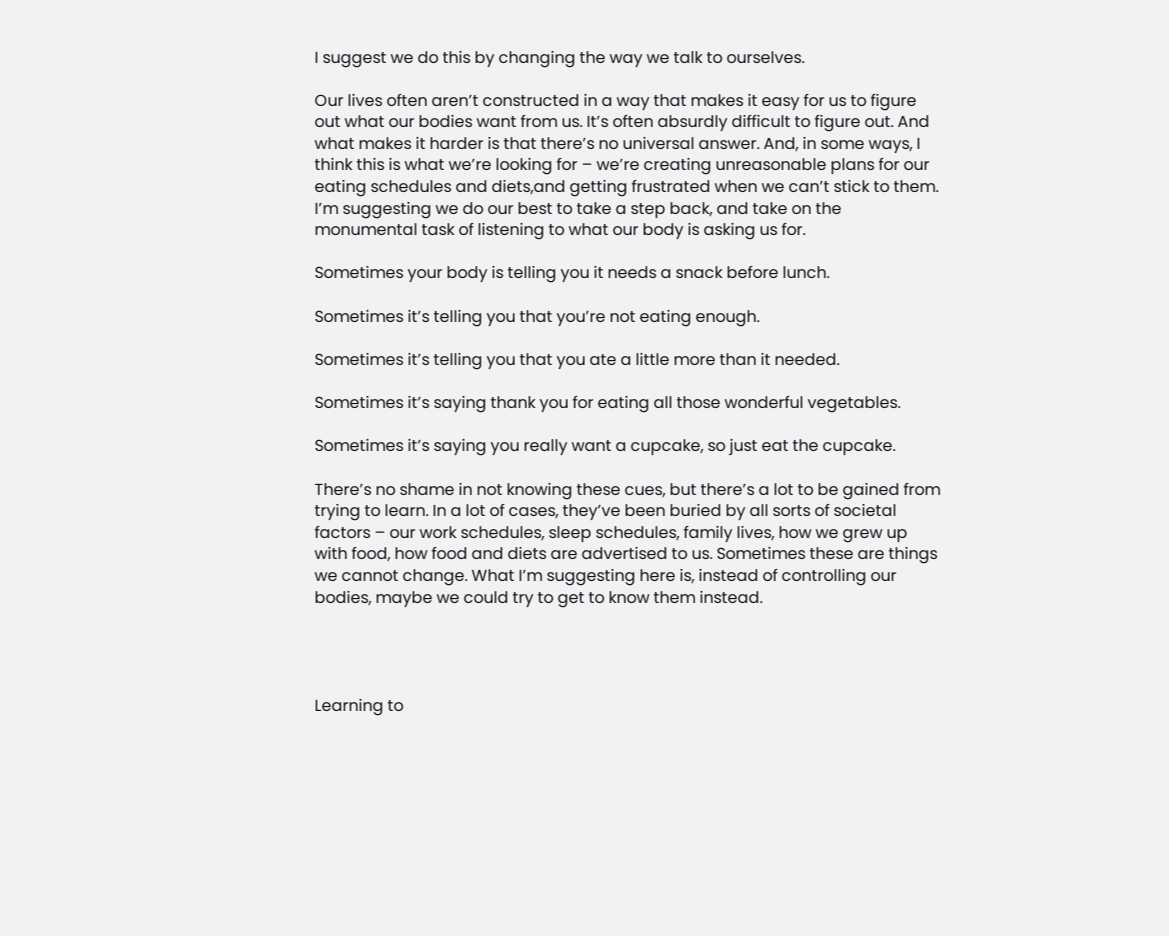I suggest we do this by changing the way we talk to ourselves.

Our lives often aren’t constructed in a way that makes it easy for us to figure out what our bodies want from us. It’s often absurdly difficult to figure out. And what makes it harder is that there’s no universal answer. And, in some ways, I think this is what we’re looking for – we’re creating unreasonable plans for our eating schedules and diets,and getting frustrated when we can’t stick to them. I’m suggesting we do our best to take a step back, and take on the monumental task of listening to what our body is asking us for.

Sometimes your body is telling you it needs a snack before lunch.

Sometimes it’s telling you that you’re not eating enough.

Sometimes it’s telling you that you ate a little more than it needed.

Sometimes it’s saying thank you for eating all those wonderful vegetables.

Sometimes it’s saying you really want a cupcake, so just eat the cupcake.

There’s no shame in not knowing these cues, but there’s a lot to be gained from trying to learn. In a lot of cases, they’ve been buried by all sorts of societal factors – our work schedules, sleep schedules, family lives, how we grew up with food, how food and diets are advertised to us. Sometimes these are things we cannot change. What I’m suggesting here is, instead of controlling our bodies, maybe we could try to get to know them instead.




Learning to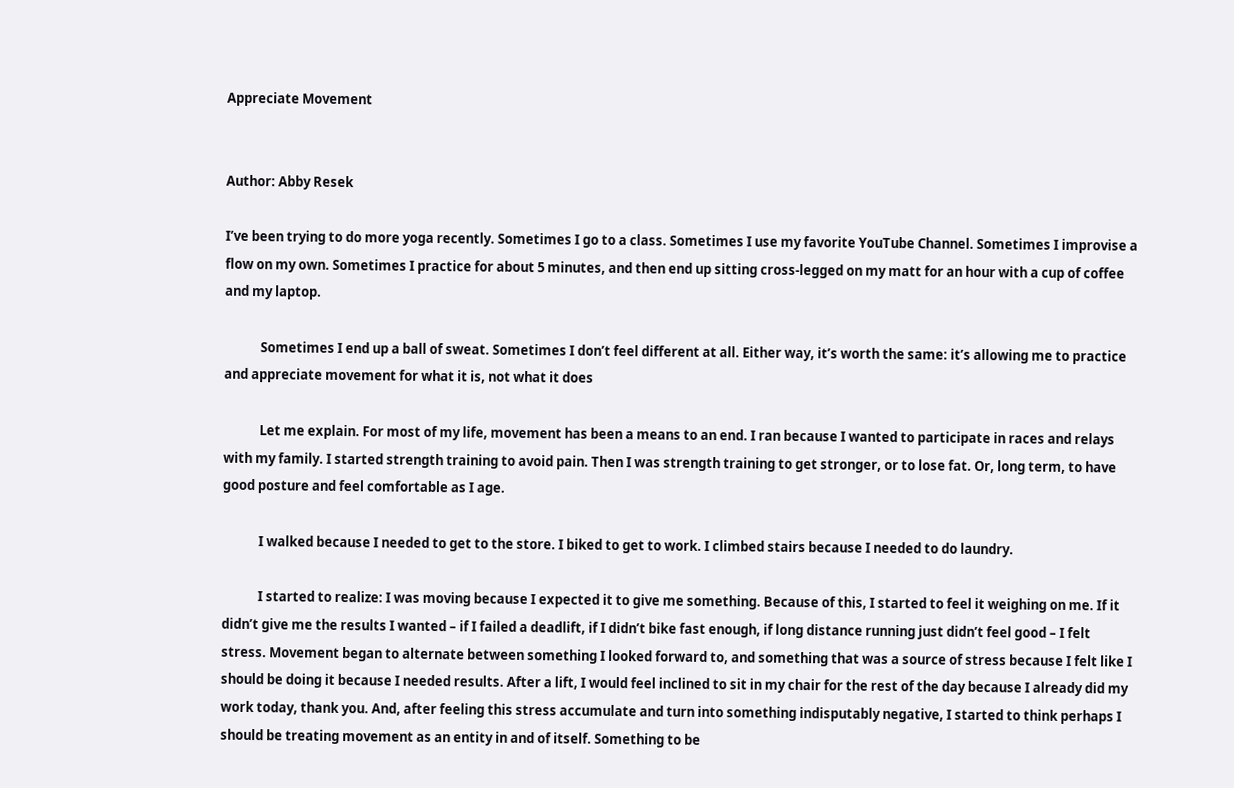Appreciate Movement


Author: Abby Resek

I’ve been trying to do more yoga recently. Sometimes I go to a class. Sometimes I use my favorite YouTube Channel. Sometimes I improvise a flow on my own. Sometimes I practice for about 5 minutes, and then end up sitting cross-legged on my matt for an hour with a cup of coffee and my laptop.

            Sometimes I end up a ball of sweat. Sometimes I don’t feel different at all. Either way, it’s worth the same: it’s allowing me to practice and appreciate movement for what it is, not what it does

            Let me explain. For most of my life, movement has been a means to an end. I ran because I wanted to participate in races and relays with my family. I started strength training to avoid pain. Then I was strength training to get stronger, or to lose fat. Or, long term, to have good posture and feel comfortable as I age.

            I walked because I needed to get to the store. I biked to get to work. I climbed stairs because I needed to do laundry.

            I started to realize: I was moving because I expected it to give me something. Because of this, I started to feel it weighing on me. If it didn’t give me the results I wanted – if I failed a deadlift, if I didn’t bike fast enough, if long distance running just didn’t feel good – I felt stress. Movement began to alternate between something I looked forward to, and something that was a source of stress because I felt like I should be doing it because I needed results. After a lift, I would feel inclined to sit in my chair for the rest of the day because I already did my work today, thank you. And, after feeling this stress accumulate and turn into something indisputably negative, I started to think perhaps I should be treating movement as an entity in and of itself. Something to be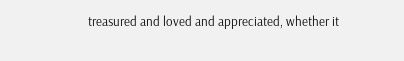treasured and loved and appreciated, whether it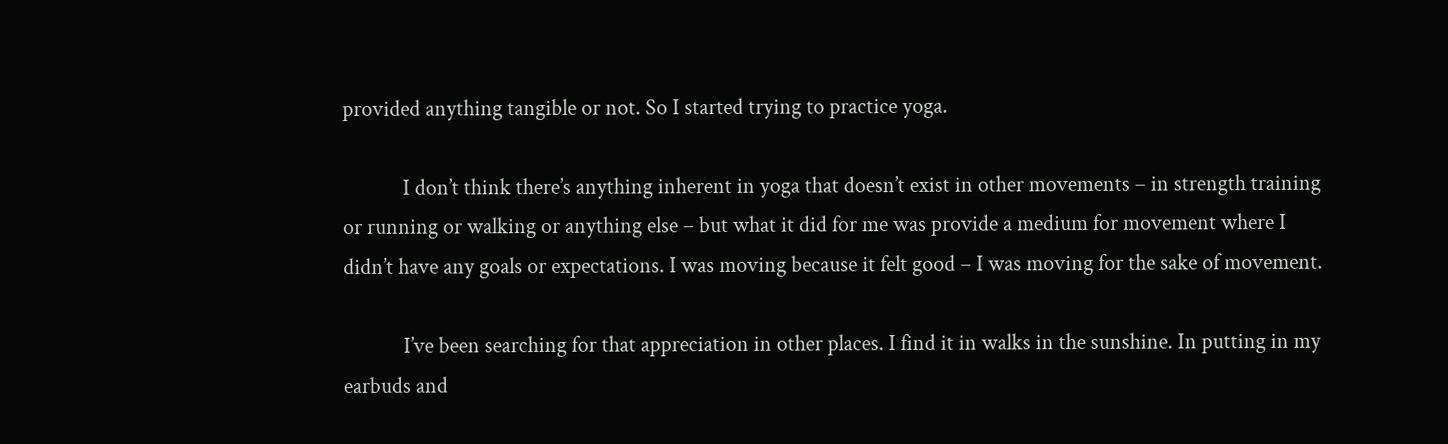provided anything tangible or not. So I started trying to practice yoga.

            I don’t think there’s anything inherent in yoga that doesn’t exist in other movements – in strength training or running or walking or anything else – but what it did for me was provide a medium for movement where I didn’t have any goals or expectations. I was moving because it felt good – I was moving for the sake of movement.

            I’ve been searching for that appreciation in other places. I find it in walks in the sunshine. In putting in my earbuds and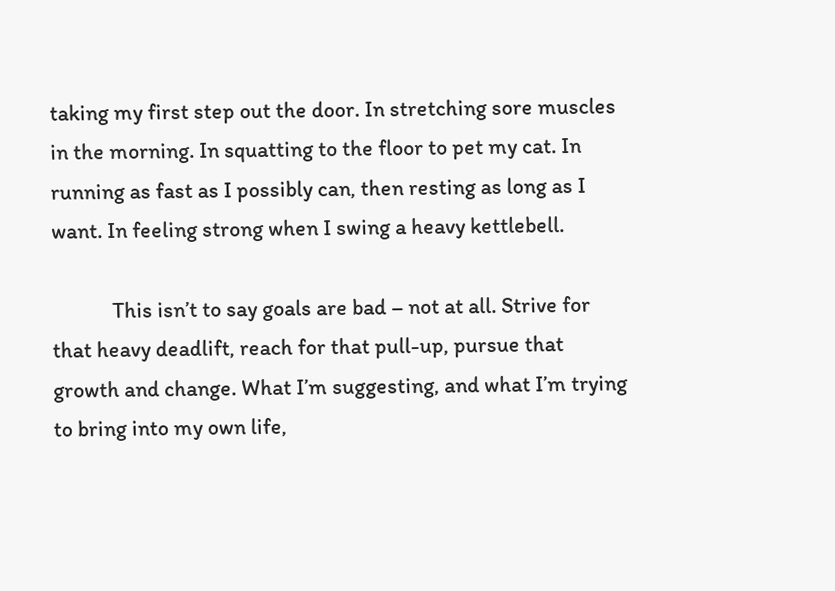taking my first step out the door. In stretching sore muscles in the morning. In squatting to the floor to pet my cat. In running as fast as I possibly can, then resting as long as I want. In feeling strong when I swing a heavy kettlebell.

            This isn’t to say goals are bad – not at all. Strive for that heavy deadlift, reach for that pull-up, pursue that growth and change. What I’m suggesting, and what I’m trying to bring into my own life,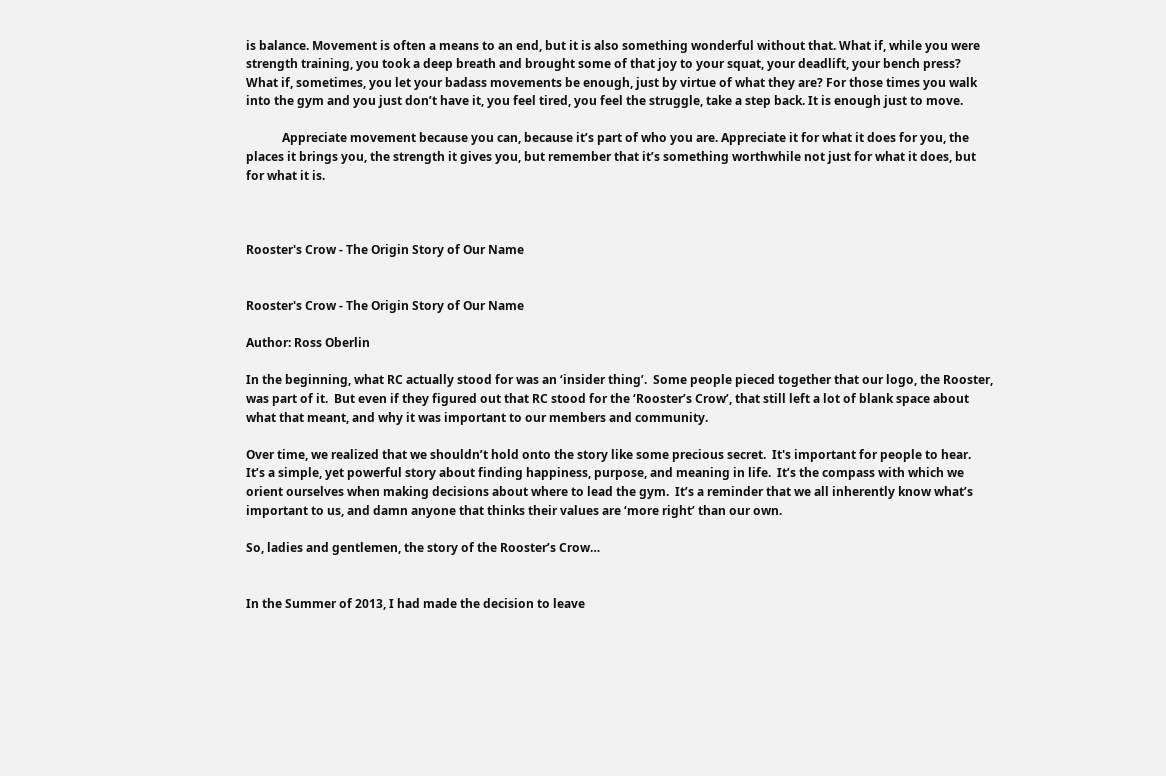is balance. Movement is often a means to an end, but it is also something wonderful without that. What if, while you were strength training, you took a deep breath and brought some of that joy to your squat, your deadlift, your bench press? What if, sometimes, you let your badass movements be enough, just by virtue of what they are? For those times you walk into the gym and you just don’t have it, you feel tired, you feel the struggle, take a step back. It is enough just to move.

            Appreciate movement because you can, because it’s part of who you are. Appreciate it for what it does for you, the places it brings you, the strength it gives you, but remember that it’s something worthwhile not just for what it does, but for what it is.



Rooster's Crow - The Origin Story of Our Name


Rooster's Crow - The Origin Story of Our Name

Author: Ross Oberlin

In the beginning, what RC actually stood for was an ‘insider thing’.  Some people pieced together that our logo, the Rooster, was part of it.  But even if they figured out that RC stood for the ‘Rooster’s Crow’, that still left a lot of blank space about what that meant, and why it was important to our members and community.

Over time, we realized that we shouldn’t hold onto the story like some precious secret.  It's important for people to hear.  It’s a simple, yet powerful story about finding happiness, purpose, and meaning in life.  It’s the compass with which we orient ourselves when making decisions about where to lead the gym.  It’s a reminder that we all inherently know what’s important to us, and damn anyone that thinks their values are ‘more right’ than our own.

So, ladies and gentlemen, the story of the Rooster’s Crow…


In the Summer of 2013, I had made the decision to leave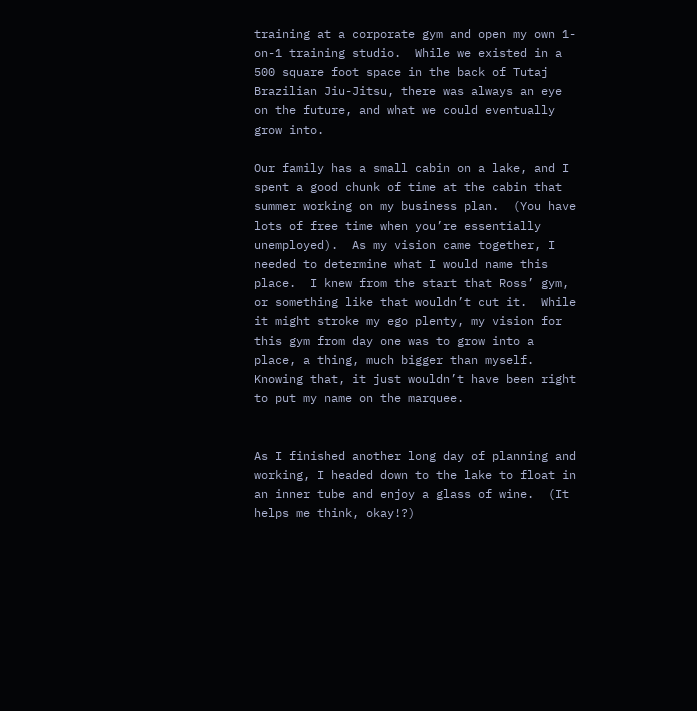training at a corporate gym and open my own 1-on-1 training studio.  While we existed in a 500 square foot space in the back of Tutaj Brazilian Jiu-Jitsu, there was always an eye on the future, and what we could eventually grow into.

Our family has a small cabin on a lake, and I spent a good chunk of time at the cabin that summer working on my business plan.  (You have lots of free time when you’re essentially unemployed).  As my vision came together, I needed to determine what I would name this place.  I knew from the start that Ross’ gym, or something like that wouldn’t cut it.  While it might stroke my ego plenty, my vision for this gym from day one was to grow into a place, a thing, much bigger than myself.  Knowing that, it just wouldn’t have been right to put my name on the marquee.


As I finished another long day of planning and working, I headed down to the lake to float in an inner tube and enjoy a glass of wine.  (It helps me think, okay!?)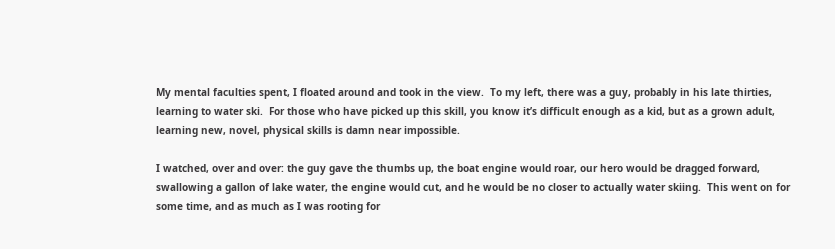My mental faculties spent, I floated around and took in the view.  To my left, there was a guy, probably in his late thirties, learning to water ski.  For those who have picked up this skill, you know it’s difficult enough as a kid, but as a grown adult, learning new, novel, physical skills is damn near impossible.

I watched, over and over: the guy gave the thumbs up, the boat engine would roar, our hero would be dragged forward, swallowing a gallon of lake water, the engine would cut, and he would be no closer to actually water skiing.  This went on for some time, and as much as I was rooting for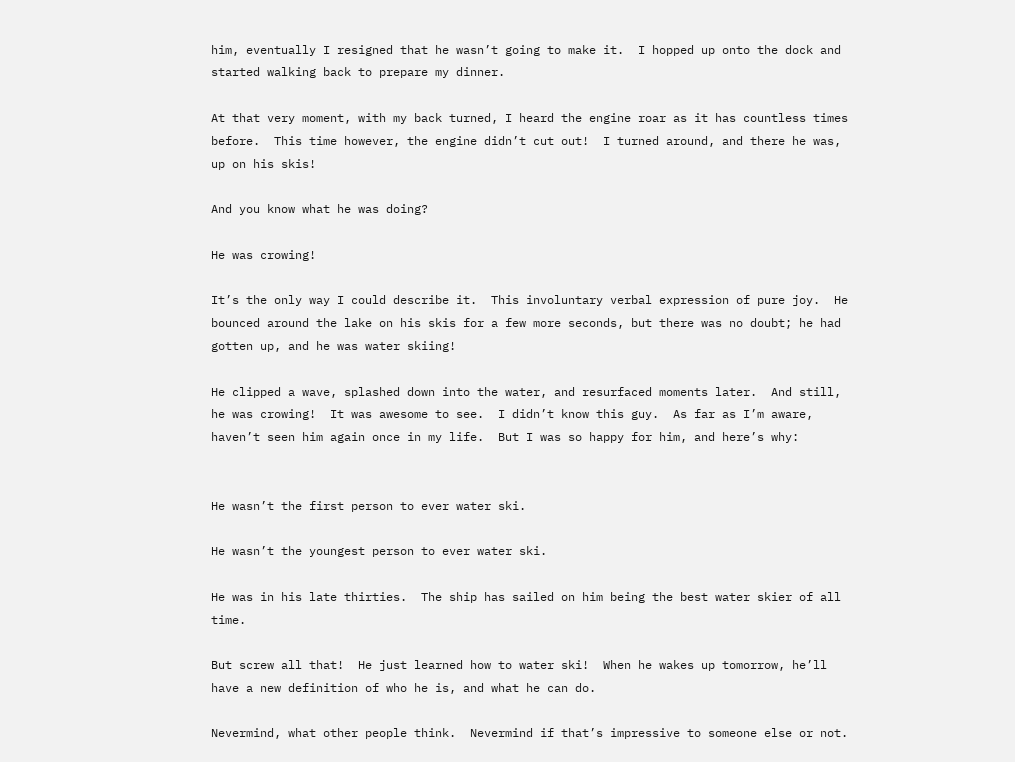him, eventually I resigned that he wasn’t going to make it.  I hopped up onto the dock and started walking back to prepare my dinner.

At that very moment, with my back turned, I heard the engine roar as it has countless times before.  This time however, the engine didn’t cut out!  I turned around, and there he was, up on his skis!

And you know what he was doing?

He was crowing!

It’s the only way I could describe it.  This involuntary verbal expression of pure joy.  He bounced around the lake on his skis for a few more seconds, but there was no doubt; he had gotten up, and he was water skiing!

He clipped a wave, splashed down into the water, and resurfaced moments later.  And still, he was crowing!  It was awesome to see.  I didn’t know this guy.  As far as I’m aware, haven’t seen him again once in my life.  But I was so happy for him, and here’s why:


He wasn’t the first person to ever water ski.

He wasn’t the youngest person to ever water ski.

He was in his late thirties.  The ship has sailed on him being the best water skier of all time.

But screw all that!  He just learned how to water ski!  When he wakes up tomorrow, he’ll have a new definition of who he is, and what he can do.

Nevermind, what other people think.  Nevermind if that’s impressive to someone else or not.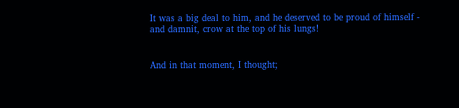It was a big deal to him, and he deserved to be proud of himself - and damnit, crow at the top of his lungs!


And in that moment, I thought;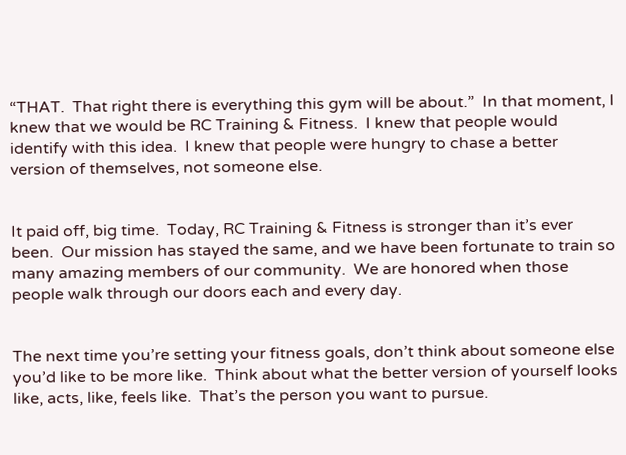“THAT.  That right there is everything this gym will be about.”  In that moment, I knew that we would be RC Training & Fitness.  I knew that people would identify with this idea.  I knew that people were hungry to chase a better version of themselves, not someone else.


It paid off, big time.  Today, RC Training & Fitness is stronger than it’s ever been.  Our mission has stayed the same, and we have been fortunate to train so many amazing members of our community.  We are honored when those people walk through our doors each and every day.


The next time you’re setting your fitness goals, don’t think about someone else you’d like to be more like.  Think about what the better version of yourself looks like, acts, like, feels like.  That’s the person you want to pursue.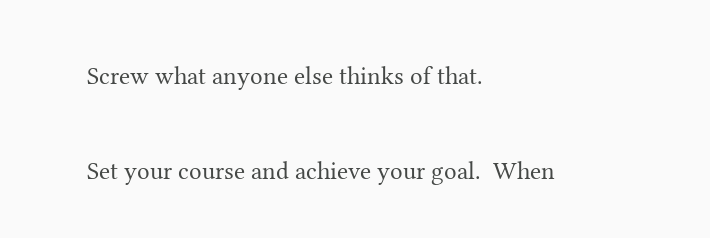Screw what anyone else thinks of that.

Set your course and achieve your goal.  When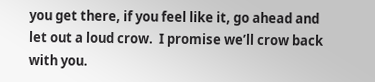you get there, if you feel like it, go ahead and let out a loud crow.  I promise we’ll crow back with you.